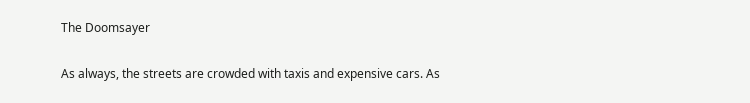The Doomsayer

As always, the streets are crowded with taxis and expensive cars. As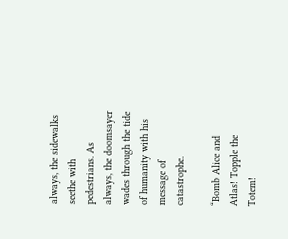always, the sidewalks seethe with pedestrians. As always, the doomsayer wades through the tide of humanity with his message of catastrophe.

“Bomb Alice and Atlas! Topple the Totem!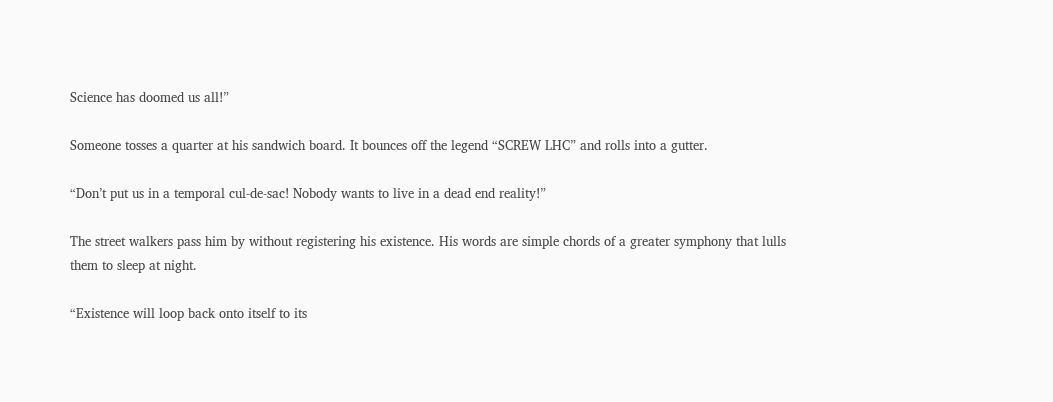Science has doomed us all!”

Someone tosses a quarter at his sandwich board. It bounces off the legend “SCREW LHC” and rolls into a gutter.

“Don’t put us in a temporal cul-de-sac! Nobody wants to live in a dead end reality!”

The street walkers pass him by without registering his existence. His words are simple chords of a greater symphony that lulls them to sleep at night.

“Existence will loop back onto itself to its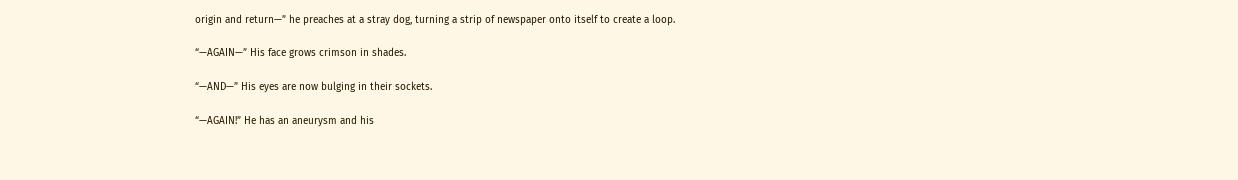origin and return—” he preaches at a stray dog, turning a strip of newspaper onto itself to create a loop.

“—AGAIN—” His face grows crimson in shades.

“—AND—” His eyes are now bulging in their sockets.

“—AGAIN!” He has an aneurysm and his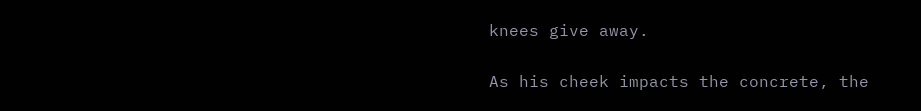knees give away.

As his cheek impacts the concrete, the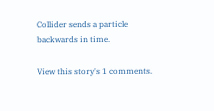Collider sends a particle backwards in time.

View this story's 1 comments.